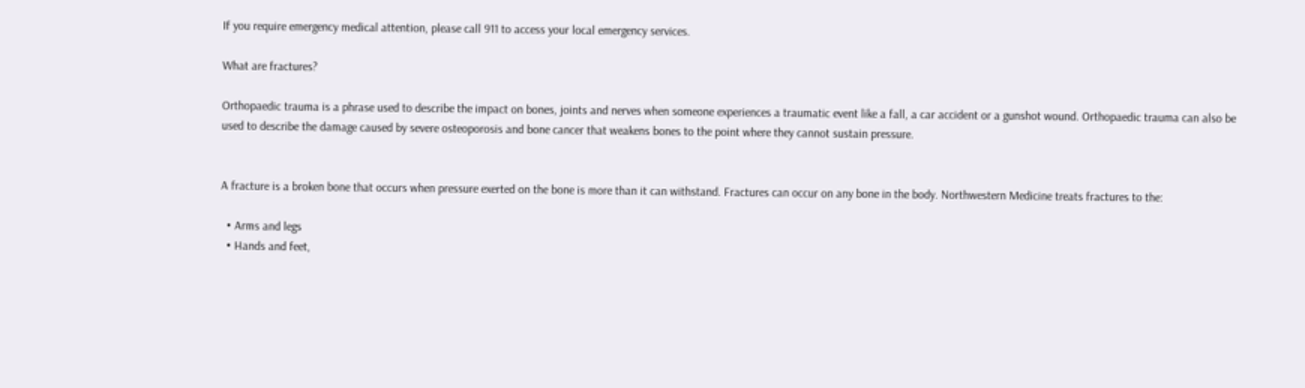If you require emergency medical attention, please call 911 to access your local emergency services.

What are fractures?

Orthopaedic trauma is a phrase used to describe the impact on bones, joints and nerves when someone experiences a traumatic event like a fall, a car accident or a gunshot wound. Orthopaedic trauma can also be used to describe the damage caused by severe osteoporosis and bone cancer that weakens bones to the point where they cannot sustain pressure.


A fracture is a broken bone that occurs when pressure exerted on the bone is more than it can withstand. Fractures can occur on any bone in the body. Northwestern Medicine treats fractures to the:

  • Arms and legs
  • Hands and feet,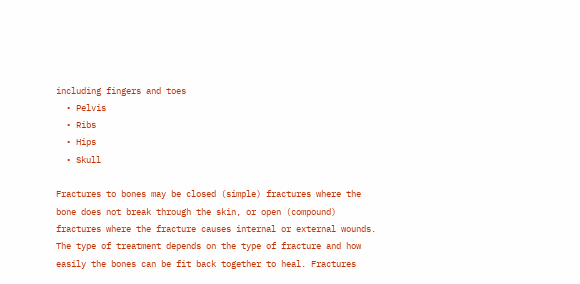including fingers and toes
  • Pelvis
  • Ribs
  • Hips
  • Skull

Fractures to bones may be closed (simple) fractures where the bone does not break through the skin, or open (compound) fractures where the fracture causes internal or external wounds. The type of treatment depends on the type of fracture and how easily the bones can be fit back together to heal. Fractures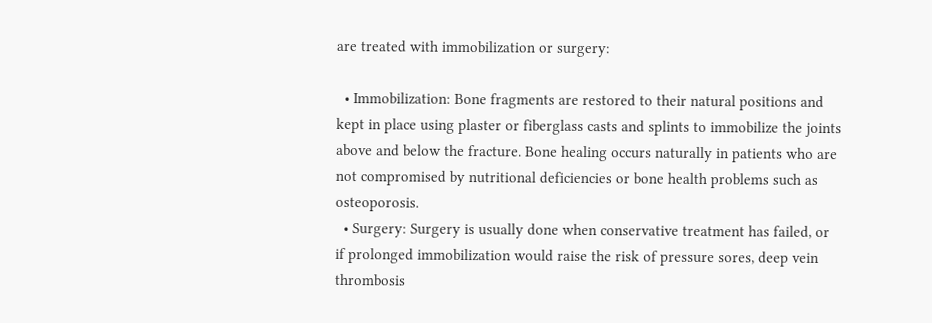are treated with immobilization or surgery:

  • Immobilization: Bone fragments are restored to their natural positions and kept in place using plaster or fiberglass casts and splints to immobilize the joints above and below the fracture. Bone healing occurs naturally in patients who are not compromised by nutritional deficiencies or bone health problems such as osteoporosis.
  • Surgery: Surgery is usually done when conservative treatment has failed, or if prolonged immobilization would raise the risk of pressure sores, deep vein thrombosis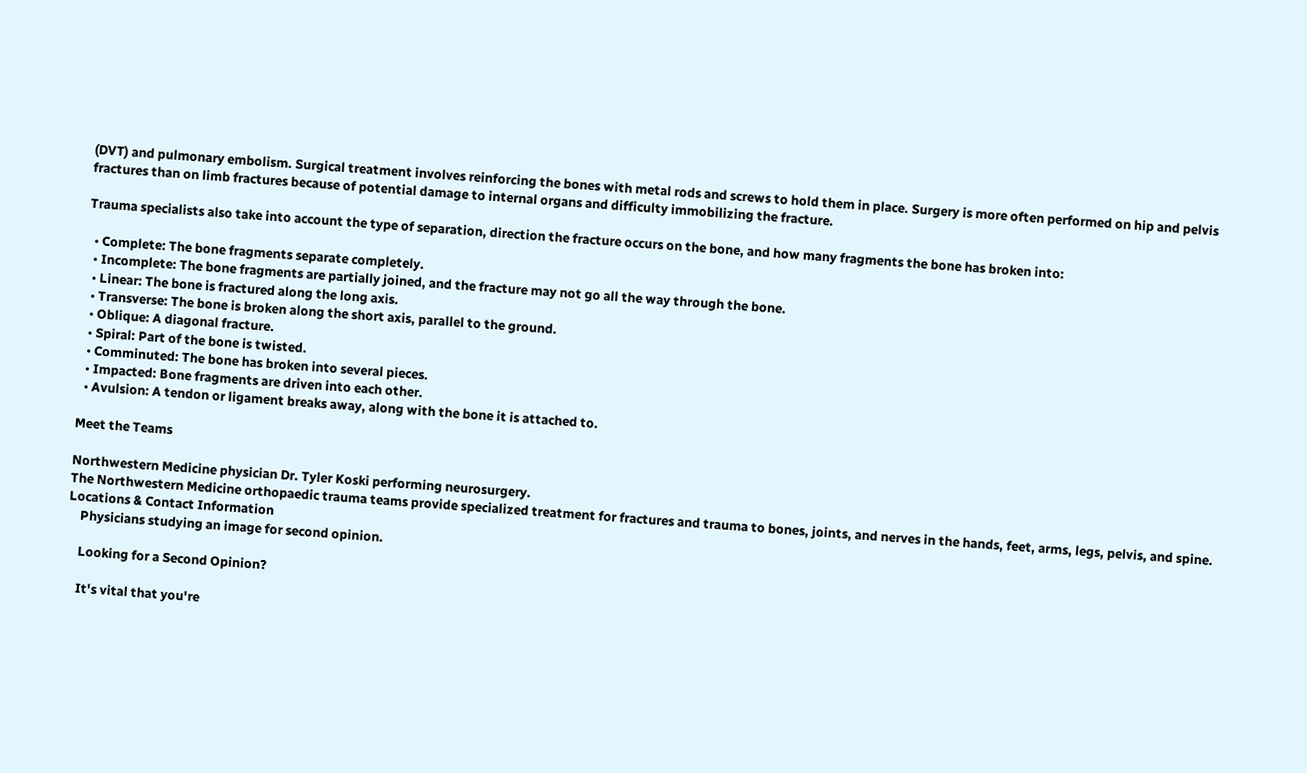(DVT) and pulmonary embolism. Surgical treatment involves reinforcing the bones with metal rods and screws to hold them in place. Surgery is more often performed on hip and pelvis fractures than on limb fractures because of potential damage to internal organs and difficulty immobilizing the fracture.

Trauma specialists also take into account the type of separation, direction the fracture occurs on the bone, and how many fragments the bone has broken into:

  • Complete: The bone fragments separate completely.
  • Incomplete: The bone fragments are partially joined, and the fracture may not go all the way through the bone.
  • Linear: The bone is fractured along the long axis.
  • Transverse: The bone is broken along the short axis, parallel to the ground.
  • Oblique: A diagonal fracture.
  • Spiral: Part of the bone is twisted.
  • Comminuted: The bone has broken into several pieces.
  • Impacted: Bone fragments are driven into each other.
  • Avulsion: A tendon or ligament breaks away, along with the bone it is attached to.

Meet the Teams

Northwestern Medicine physician Dr. Tyler Koski performing neurosurgery.
The Northwestern Medicine orthopaedic trauma teams provide specialized treatment for fractures and trauma to bones, joints, and nerves in the hands, feet, arms, legs, pelvis, and spine.
Locations & Contact Information
    Physicians studying an image for second opinion.

    Looking for a Second Opinion?

    It's vital that you're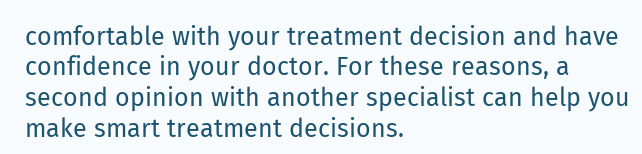comfortable with your treatment decision and have confidence in your doctor. For these reasons, a second opinion with another specialist can help you make smart treatment decisions.